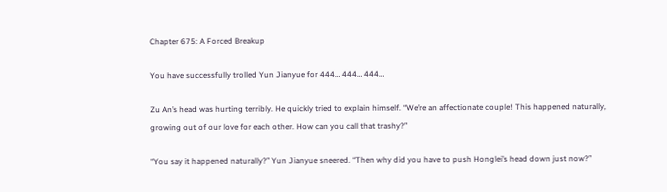Chapter 675: A Forced Breakup

You have successfully trolled Yun Jianyue for 444… 444… 444…

Zu An’s head was hurting terribly. He quickly tried to explain himself. “We’re an affectionate couple! This happened naturally, growing out of our love for each other. How can you call that trashy?”

“You say it happened naturally?” Yun Jianyue sneered. “Then why did you have to push Honglei’s head down just now?”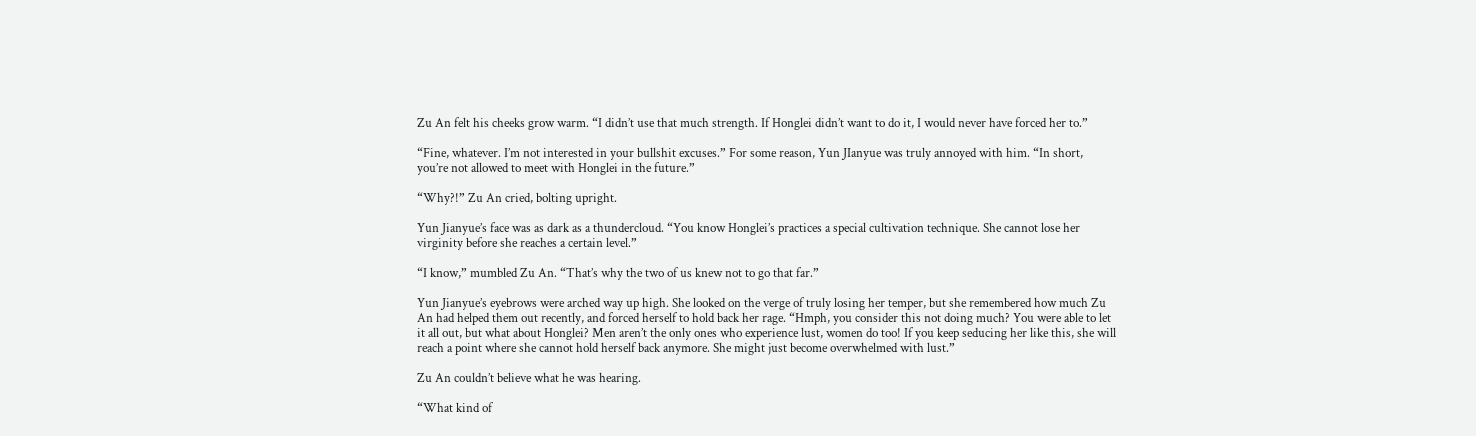Zu An felt his cheeks grow warm. “I didn’t use that much strength. If Honglei didn’t want to do it, I would never have forced her to.”

“Fine, whatever. I’m not interested in your bullshit excuses.” For some reason, Yun JIanyue was truly annoyed with him. “In short, you’re not allowed to meet with Honglei in the future.”

“Why?!” Zu An cried, bolting upright.

Yun Jianyue’s face was as dark as a thundercloud. “You know Honglei’s practices a special cultivation technique. She cannot lose her virginity before she reaches a certain level.”

“I know,” mumbled Zu An. “That’s why the two of us knew not to go that far.”

Yun Jianyue’s eyebrows were arched way up high. She looked on the verge of truly losing her temper, but she remembered how much Zu An had helped them out recently, and forced herself to hold back her rage. “Hmph, you consider this not doing much? You were able to let it all out, but what about Honglei? Men aren’t the only ones who experience lust, women do too! If you keep seducing her like this, she will reach a point where she cannot hold herself back anymore. She might just become overwhelmed with lust.”

Zu An couldn’t believe what he was hearing.

“What kind of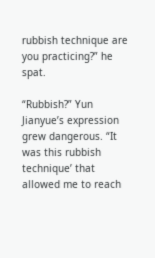rubbish technique are you practicing?” he spat.

“Rubbish?” Yun Jianyue’s expression grew dangerous. “It was this rubbish technique’ that allowed me to reach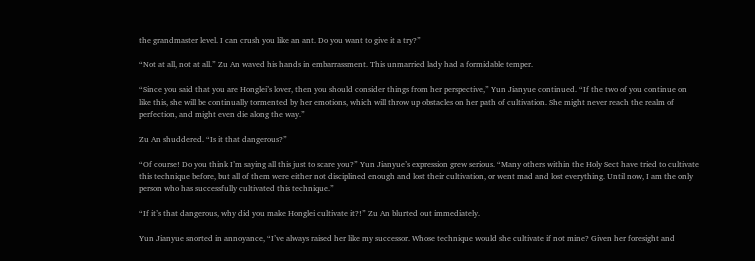the grandmaster level. I can crush you like an ant. Do you want to give it a try?”

“Not at all, not at all.” Zu An waved his hands in embarrassment. This unmarried lady had a formidable temper.

“Since you said that you are Honglei’s lover, then you should consider things from her perspective,” Yun Jianyue continued. “If the two of you continue on like this, she will be continually tormented by her emotions, which will throw up obstacles on her path of cultivation. She might never reach the realm of perfection, and might even die along the way.”

Zu An shuddered. “Is it that dangerous?”

“Of course! Do you think I’m saying all this just to scare you?” Yun Jianyue’s expression grew serious. “Many others within the Holy Sect have tried to cultivate this technique before, but all of them were either not disciplined enough and lost their cultivation, or went mad and lost everything. Until now, I am the only person who has successfully cultivated this technique.”

“If it’s that dangerous, why did you make Honglei cultivate it?!” Zu An blurted out immediately.

Yun Jianyue snorted in annoyance, “I’ve always raised her like my successor. Whose technique would she cultivate if not mine? Given her foresight and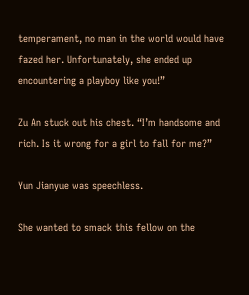temperament, no man in the world would have fazed her. Unfortunately, she ended up encountering a playboy like you!”

Zu An stuck out his chest. “I’m handsome and rich. Is it wrong for a girl to fall for me?”

Yun Jianyue was speechless.

She wanted to smack this fellow on the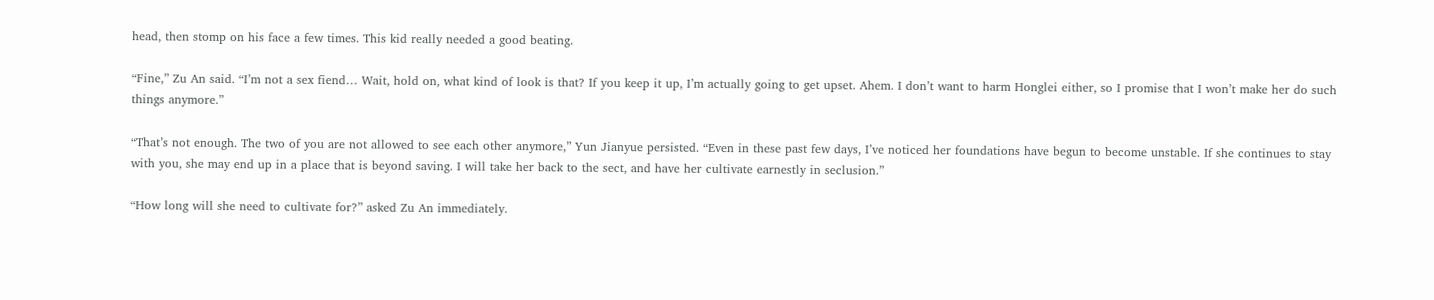head, then stomp on his face a few times. This kid really needed a good beating.

“Fine,” Zu An said. “I’m not a sex fiend… Wait, hold on, what kind of look is that? If you keep it up, I’m actually going to get upset. Ahem. I don’t want to harm Honglei either, so I promise that I won’t make her do such things anymore.”

“That’s not enough. The two of you are not allowed to see each other anymore,” Yun Jianyue persisted. “Even in these past few days, I’ve noticed her foundations have begun to become unstable. If she continues to stay with you, she may end up in a place that is beyond saving. I will take her back to the sect, and have her cultivate earnestly in seclusion.”

“How long will she need to cultivate for?” asked Zu An immediately.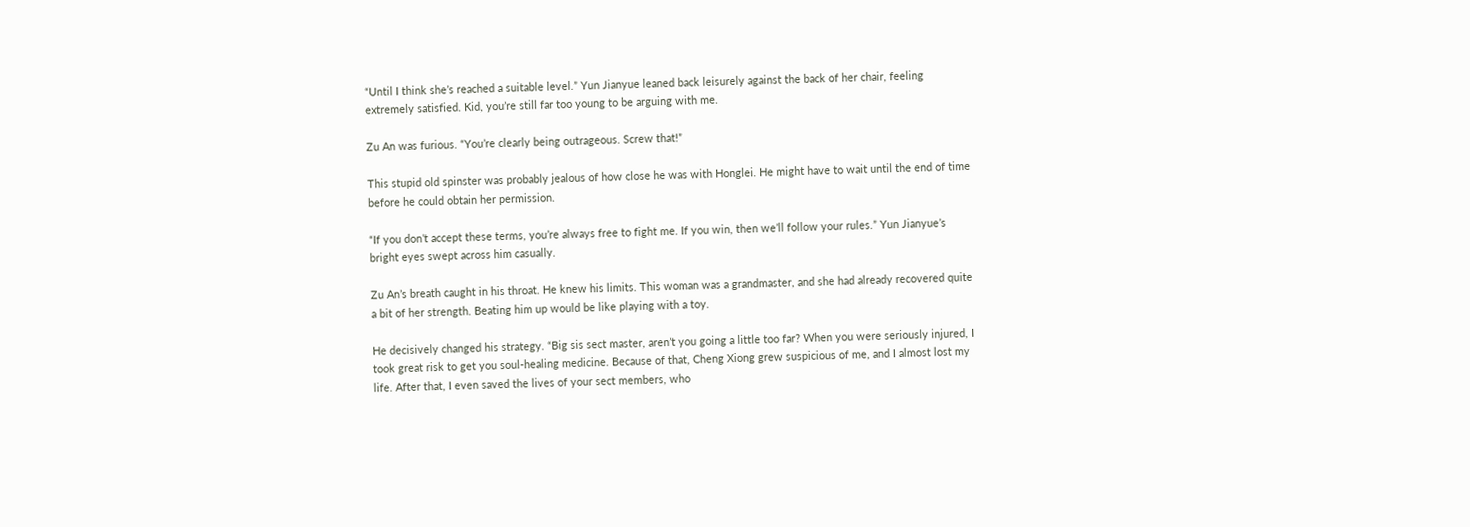“Until I think she’s reached a suitable level.” Yun Jianyue leaned back leisurely against the back of her chair, feeling extremely satisfied. Kid, you’re still far too young to be arguing with me.

Zu An was furious. “You’re clearly being outrageous. Screw that!”

This stupid old spinster was probably jealous of how close he was with Honglei. He might have to wait until the end of time before he could obtain her permission.

“If you don’t accept these terms, you’re always free to fight me. If you win, then we’ll follow your rules.” Yun Jianyue’s bright eyes swept across him casually.

Zu An’s breath caught in his throat. He knew his limits. This woman was a grandmaster, and she had already recovered quite a bit of her strength. Beating him up would be like playing with a toy.

He decisively changed his strategy. “Big sis sect master, aren’t you going a little too far? When you were seriously injured, I took great risk to get you soul-healing medicine. Because of that, Cheng Xiong grew suspicious of me, and I almost lost my life. After that, I even saved the lives of your sect members, who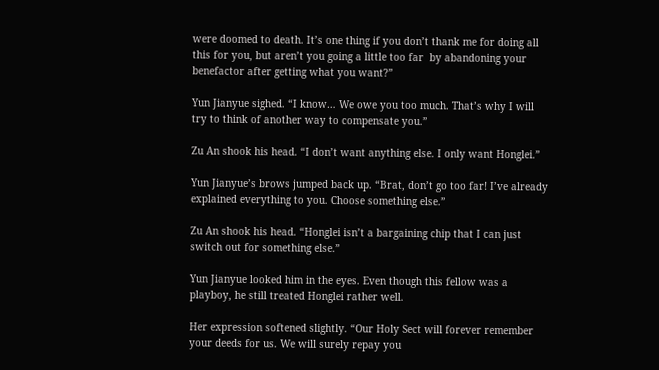were doomed to death. It’s one thing if you don’t thank me for doing all this for you, but aren’t you going a little too far  by abandoning your benefactor after getting what you want?”

Yun Jianyue sighed. “I know… We owe you too much. That’s why I will try to think of another way to compensate you.”

Zu An shook his head. “I don’t want anything else. I only want Honglei.”

Yun Jianyue’s brows jumped back up. “Brat, don’t go too far! I’ve already explained everything to you. Choose something else.”

Zu An shook his head. “Honglei isn’t a bargaining chip that I can just switch out for something else.”

Yun Jianyue looked him in the eyes. Even though this fellow was a playboy, he still treated Honglei rather well.

Her expression softened slightly. “Our Holy Sect will forever remember your deeds for us. We will surely repay you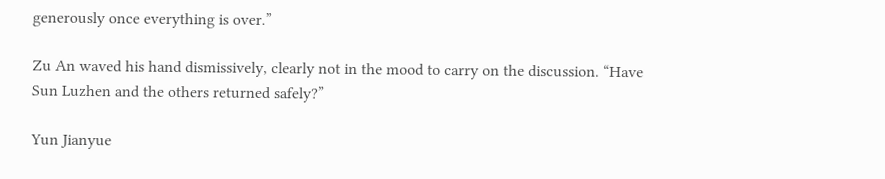generously once everything is over.”

Zu An waved his hand dismissively, clearly not in the mood to carry on the discussion. “Have Sun Luzhen and the others returned safely?”

Yun Jianyue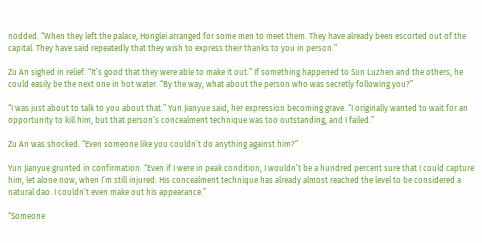nodded. “When they left the palace, Honglei arranged for some men to meet them. They have already been escorted out of the capital. They have said repeatedly that they wish to express their thanks to you in person.”

Zu An sighed in relief. “It’s good that they were able to make it out.” If something happened to Sun Luzhen and the others, he could easily be the next one in hot water. “By the way, what about the person who was secretly following you?”

“I was just about to talk to you about that.” Yun Jianyue said, her expression becoming grave. “I originally wanted to wait for an opportunity to kill him, but that person’s concealment technique was too outstanding, and I failed.”

Zu An was shocked. “Even someone like you couldn’t do anything against him?”

Yun Jianyue grunted in confirmation. “Even if I were in peak condition, I wouldn’t be a hundred percent sure that I could capture him, let alone now, when I’m still injured. His concealment technique has already almost reached the level to be considered a natural dao. I couldn’t even make out his appearance.”

“Someone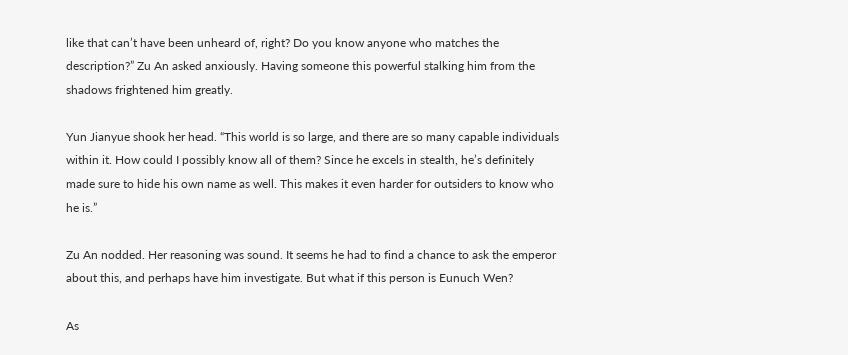like that can’t have been unheard of, right? Do you know anyone who matches the description?” Zu An asked anxiously. Having someone this powerful stalking him from the shadows frightened him greatly.

Yun Jianyue shook her head. “This world is so large, and there are so many capable individuals within it. How could I possibly know all of them? Since he excels in stealth, he’s definitely made sure to hide his own name as well. This makes it even harder for outsiders to know who he is.”

Zu An nodded. Her reasoning was sound. It seems he had to find a chance to ask the emperor about this, and perhaps have him investigate. But what if this person is Eunuch Wen?

As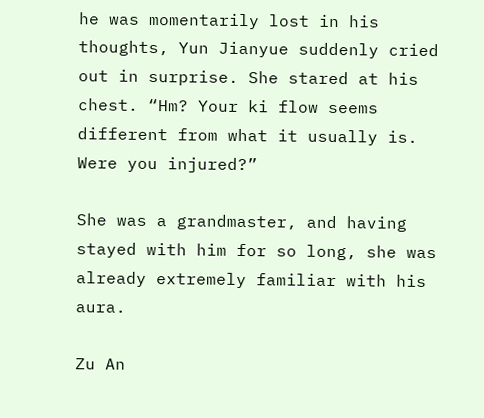he was momentarily lost in his thoughts, Yun Jianyue suddenly cried out in surprise. She stared at his chest. “Hm? Your ki flow seems different from what it usually is. Were you injured?”

She was a grandmaster, and having stayed with him for so long, she was already extremely familiar with his aura.

Zu An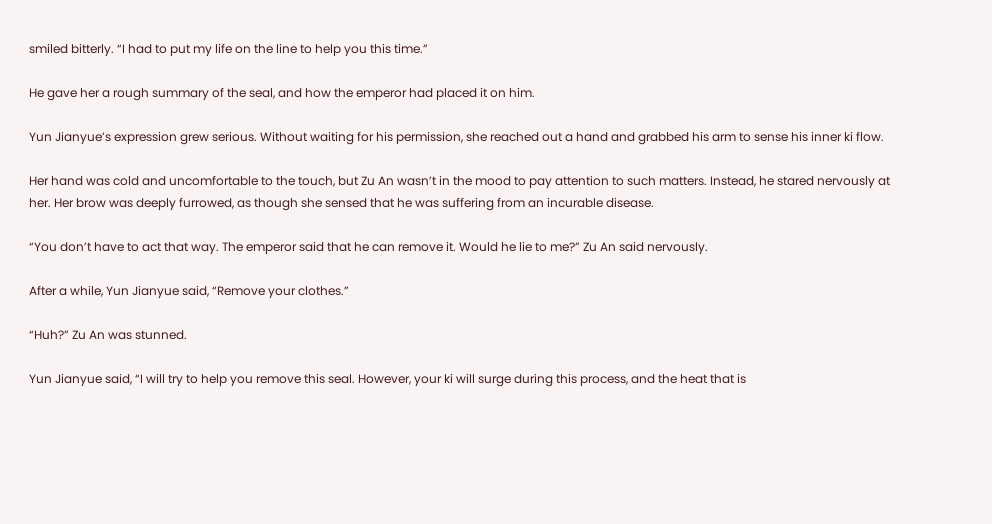smiled bitterly. “I had to put my life on the line to help you this time.”

He gave her a rough summary of the seal, and how the emperor had placed it on him.

Yun Jianyue’s expression grew serious. Without waiting for his permission, she reached out a hand and grabbed his arm to sense his inner ki flow.

Her hand was cold and uncomfortable to the touch, but Zu An wasn’t in the mood to pay attention to such matters. Instead, he stared nervously at her. Her brow was deeply furrowed, as though she sensed that he was suffering from an incurable disease.

“You don’t have to act that way. The emperor said that he can remove it. Would he lie to me?” Zu An said nervously.

After a while, Yun Jianyue said, “Remove your clothes.”

“Huh?” Zu An was stunned.

Yun Jianyue said, “I will try to help you remove this seal. However, your ki will surge during this process, and the heat that is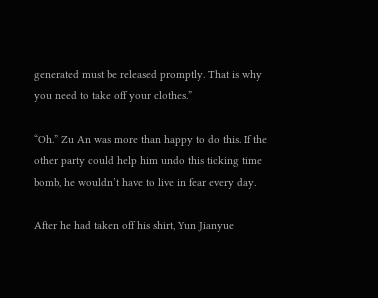generated must be released promptly. That is why you need to take off your clothes.”

“Oh.” Zu An was more than happy to do this. If the other party could help him undo this ticking time bomb, he wouldn’t have to live in fear every day.

After he had taken off his shirt, Yun Jianyue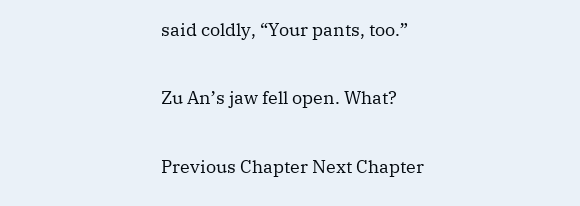said coldly, “Your pants, too.”

Zu An’s jaw fell open. What?

Previous Chapter Next Chapter